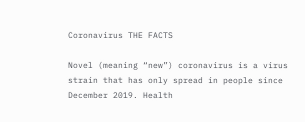Coronavirus THE FACTS

Novel (meaning “new”) coronavirus is a virus strain that has only spread in people since December 2019. Health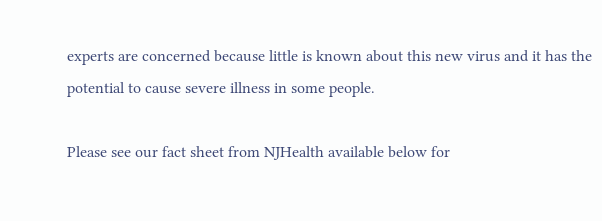experts are concerned because little is known about this new virus and it has the potential to cause severe illness in some people.

Please see our fact sheet from NJHealth available below for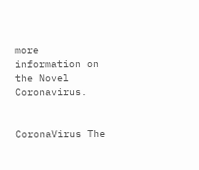more information on the Novel Coronavirus.


CoronaVirus The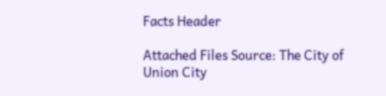Facts Header

Attached Files Source: The City of Union City